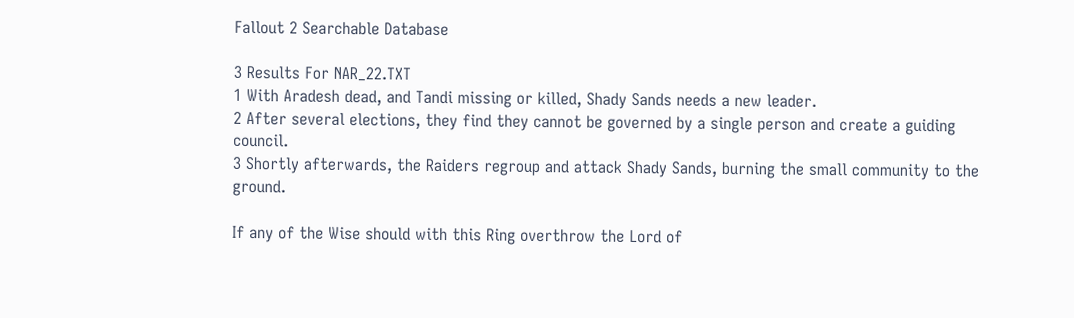Fallout 2 Searchable Database

3 Results For NAR_22.TXT
1 With Aradesh dead, and Tandi missing or killed, Shady Sands needs a new leader.
2 After several elections, they find they cannot be governed by a single person and create a guiding council.
3 Shortly afterwards, the Raiders regroup and attack Shady Sands, burning the small community to the ground.

If any of the Wise should with this Ring overthrow the Lord of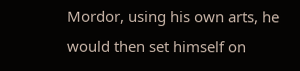Mordor, using his own arts, he would then set himself on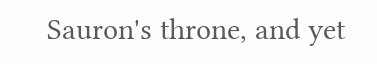Sauron's throne, and yet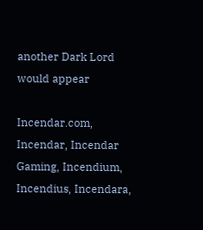another Dark Lord would appear

Incendar.com, Incendar, Incendar Gaming, Incendium, Incendius, Incendara,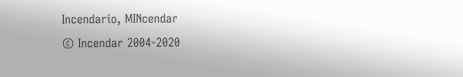Incendario, MINcendar
© Incendar 2004-2020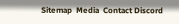Sitemap  Media  Contact Discord